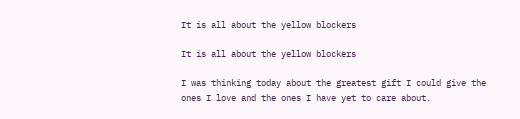It is all about the yellow blockers

It is all about the yellow blockers

I was thinking today about the greatest gift I could give the ones I love and the ones I have yet to care about.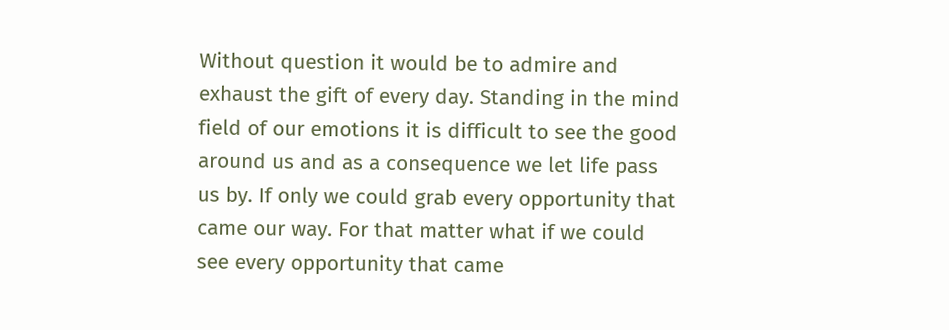Without question it would be to admire and exhaust the gift of every day. Standing in the mind field of our emotions it is difficult to see the good around us and as a consequence we let life pass us by. If only we could grab every opportunity that came our way. For that matter what if we could see every opportunity that came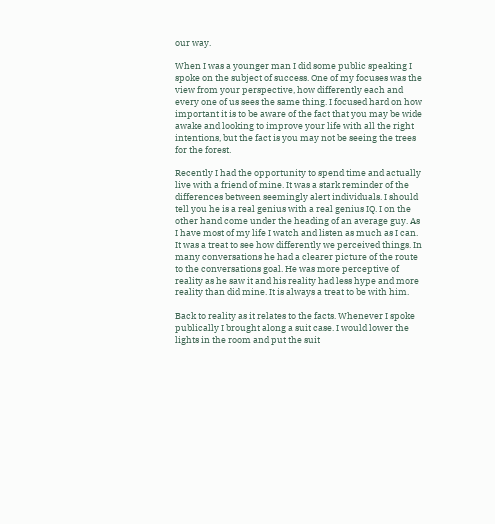our way.

When I was a younger man I did some public speaking I spoke on the subject of success. One of my focuses was the view from your perspective, how differently each and every one of us sees the same thing. I focused hard on how important it is to be aware of the fact that you may be wide awake and looking to improve your life with all the right intentions, but the fact is you may not be seeing the trees for the forest.

Recently I had the opportunity to spend time and actually live with a friend of mine. It was a stark reminder of the differences between seemingly alert individuals. I should tell you he is a real genius with a real genius IQ. I on the other hand come under the heading of an average guy. As I have most of my life I watch and listen as much as I can. It was a treat to see how differently we perceived things. In many conversations he had a clearer picture of the route to the conversations goal. He was more perceptive of reality as he saw it and his reality had less hype and more reality than did mine. It is always a treat to be with him.

Back to reality as it relates to the facts. Whenever I spoke publically I brought along a suit case. I would lower the lights in the room and put the suit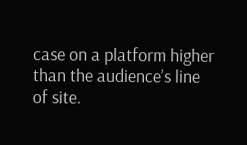case on a platform higher than the audience’s line of site.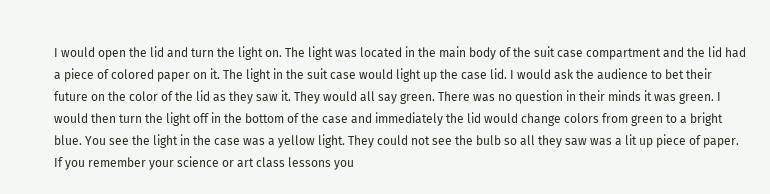I would open the lid and turn the light on. The light was located in the main body of the suit case compartment and the lid had a piece of colored paper on it. The light in the suit case would light up the case lid. I would ask the audience to bet their future on the color of the lid as they saw it. They would all say green. There was no question in their minds it was green. I would then turn the light off in the bottom of the case and immediately the lid would change colors from green to a bright blue. You see the light in the case was a yellow light. They could not see the bulb so all they saw was a lit up piece of paper. If you remember your science or art class lessons you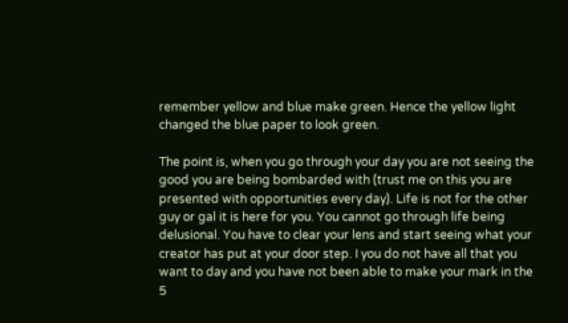remember yellow and blue make green. Hence the yellow light changed the blue paper to look green.

The point is, when you go through your day you are not seeing the good you are being bombarded with (trust me on this you are presented with opportunities every day). Life is not for the other guy or gal it is here for you. You cannot go through life being delusional. You have to clear your lens and start seeing what your creator has put at your door step. I you do not have all that you want to day and you have not been able to make your mark in the 5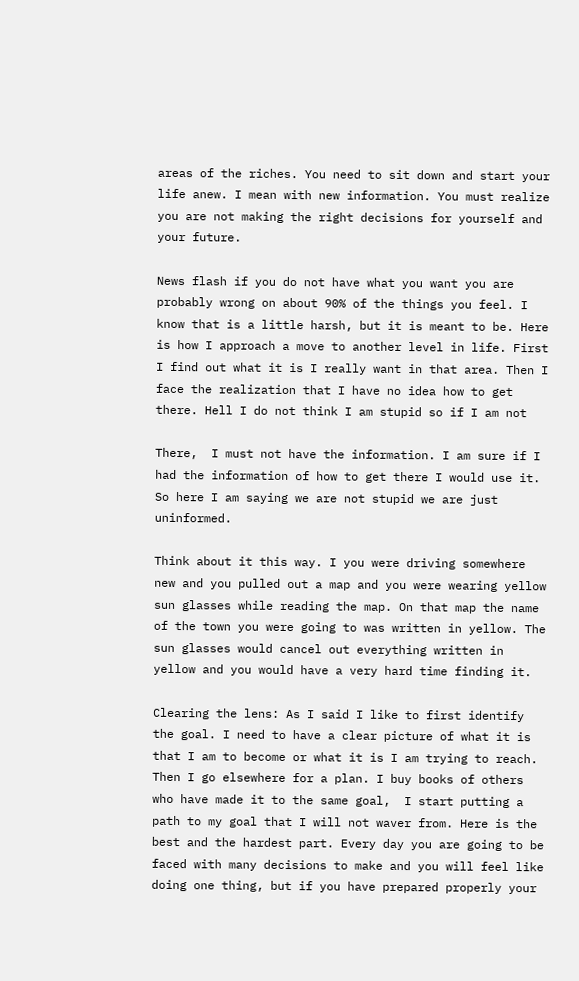areas of the riches. You need to sit down and start your life anew. I mean with new information. You must realize you are not making the right decisions for yourself and your future.

News flash if you do not have what you want you are probably wrong on about 90% of the things you feel. I know that is a little harsh, but it is meant to be. Here is how I approach a move to another level in life. First I find out what it is I really want in that area. Then I face the realization that I have no idea how to get there. Hell I do not think I am stupid so if I am not

There,  I must not have the information. I am sure if I had the information of how to get there I would use it. So here I am saying we are not stupid we are just uninformed.

Think about it this way. I you were driving somewhere new and you pulled out a map and you were wearing yellow sun glasses while reading the map. On that map the name of the town you were going to was written in yellow. The sun glasses would cancel out everything written in yellow and you would have a very hard time finding it.

Clearing the lens: As I said I like to first identify the goal. I need to have a clear picture of what it is that I am to become or what it is I am trying to reach. Then I go elsewhere for a plan. I buy books of others who have made it to the same goal,  I start putting a path to my goal that I will not waver from. Here is the best and the hardest part. Every day you are going to be faced with many decisions to make and you will feel like doing one thing, but if you have prepared properly your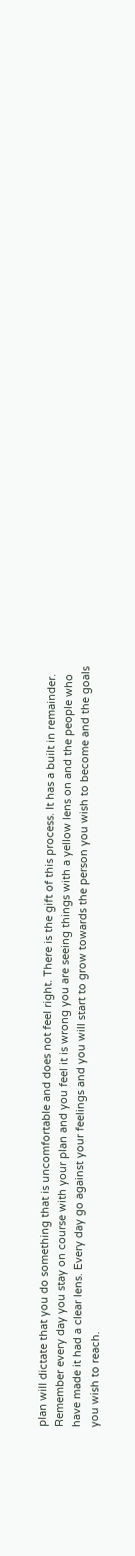plan will dictate that you do something that is uncomfortable and does not feel right. There is the gift of this process. It has a built in remainder. Remember every day you stay on course with your plan and you feel it is wrong you are seeing things with a yellow lens on and the people who have made it had a clear lens. Every day go against your feelings and you will start to grow towards the person you wish to become and the goals you wish to reach.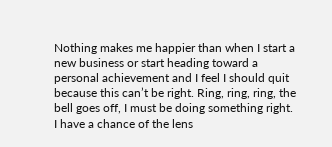Nothing makes me happier than when I start a new business or start heading toward a personal achievement and I feel I should quit because this can’t be right. Ring, ring, ring, the bell goes off, I must be doing something right. I have a chance of the lens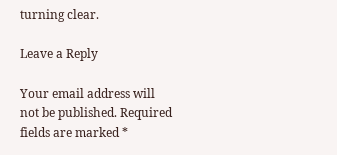turning clear.

Leave a Reply

Your email address will not be published. Required fields are marked *